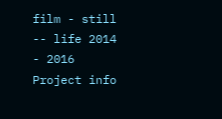film - still -- life 2014 - 2016
Project info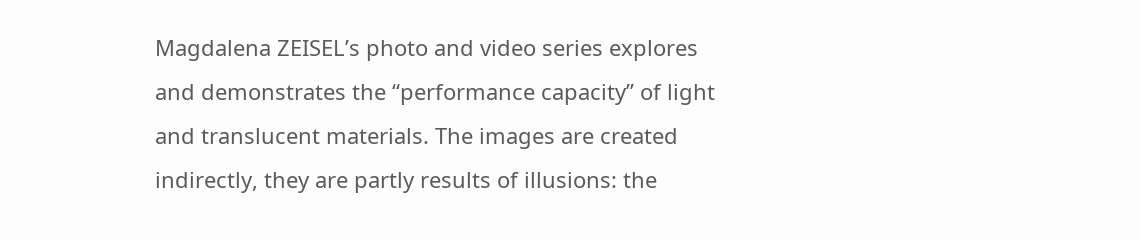Magdalena ZEISEL’s photo and video series explores and demonstrates the “performance capacity” of light and translucent materials. The images are created indirectly, they are partly results of illusions: the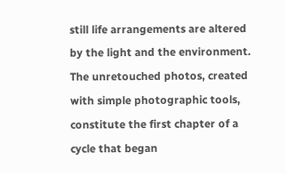still life arrangements are altered by the light and the environment.
The unretouched photos, created with simple photographic tools, constitute the first chapter of a cycle that began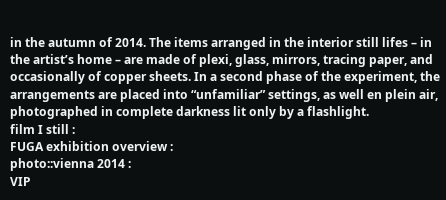in the autumn of 2014. The items arranged in the interior still lifes – in the artist’s home – are made of plexi, glass, mirrors, tracing paper, and occasionally of copper sheets. In a second phase of the experiment, the arrangements are placed into “unfamiliar” settings, as well en plein air, photographed in complete darkness lit only by a flashlight.
film I still :
FUGA exhibition overview :
photo::vienna 2014 :
VIP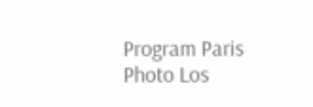Program Paris Photo Los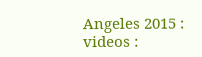Angeles 2015 :
videos :